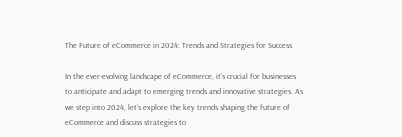The Future of eCommerce in 2024: Trends and Strategies for Success

In the ever-evolving landscape of eCommerce, it’s crucial for businesses to anticipate and adapt to emerging trends and innovative strategies. As we step into 2024, let’s explore the key trends shaping the future of eCommerce and discuss strategies to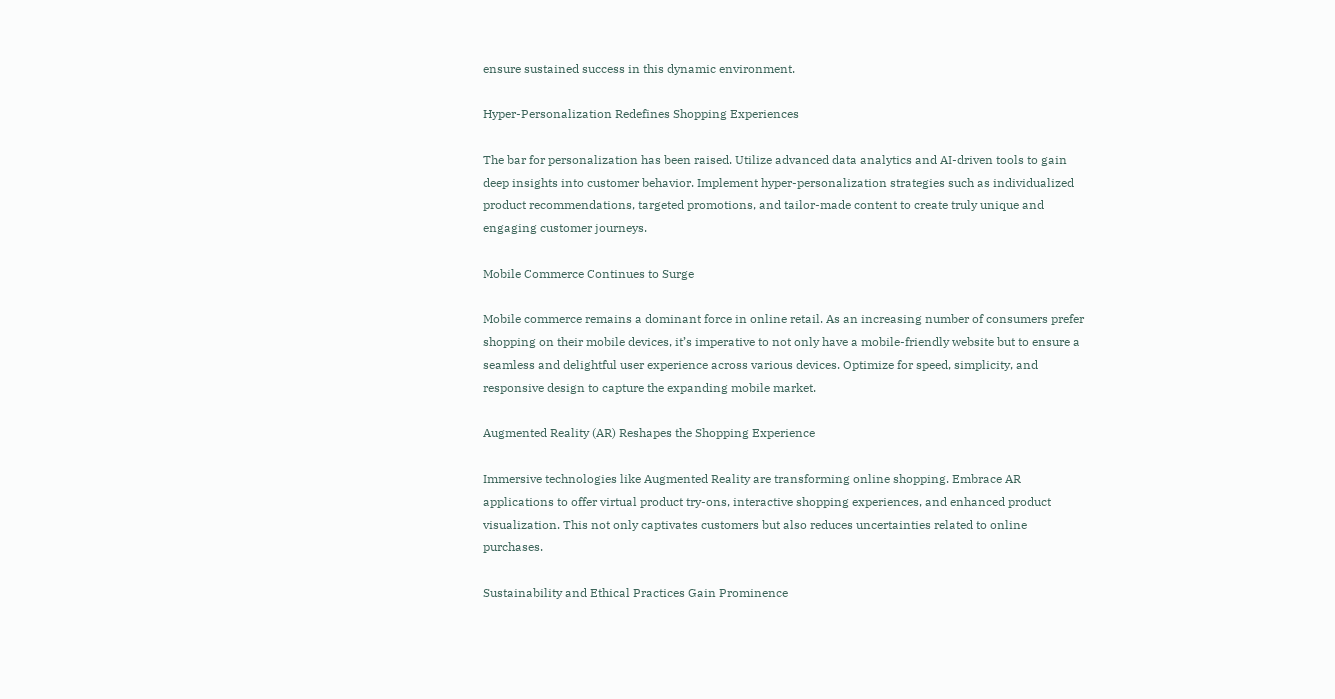ensure sustained success in this dynamic environment.

Hyper-Personalization Redefines Shopping Experiences

The bar for personalization has been raised. Utilize advanced data analytics and AI-driven tools to gain deep insights into customer behavior. Implement hyper-personalization strategies such as individualized product recommendations, targeted promotions, and tailor-made content to create truly unique and engaging customer journeys.

Mobile Commerce Continues to Surge

Mobile commerce remains a dominant force in online retail. As an increasing number of consumers prefer shopping on their mobile devices, it’s imperative to not only have a mobile-friendly website but to ensure a seamless and delightful user experience across various devices. Optimize for speed, simplicity, and responsive design to capture the expanding mobile market.

Augmented Reality (AR) Reshapes the Shopping Experience

Immersive technologies like Augmented Reality are transforming online shopping. Embrace AR applications to offer virtual product try-ons, interactive shopping experiences, and enhanced product visualization. This not only captivates customers but also reduces uncertainties related to online purchases.

Sustainability and Ethical Practices Gain Prominence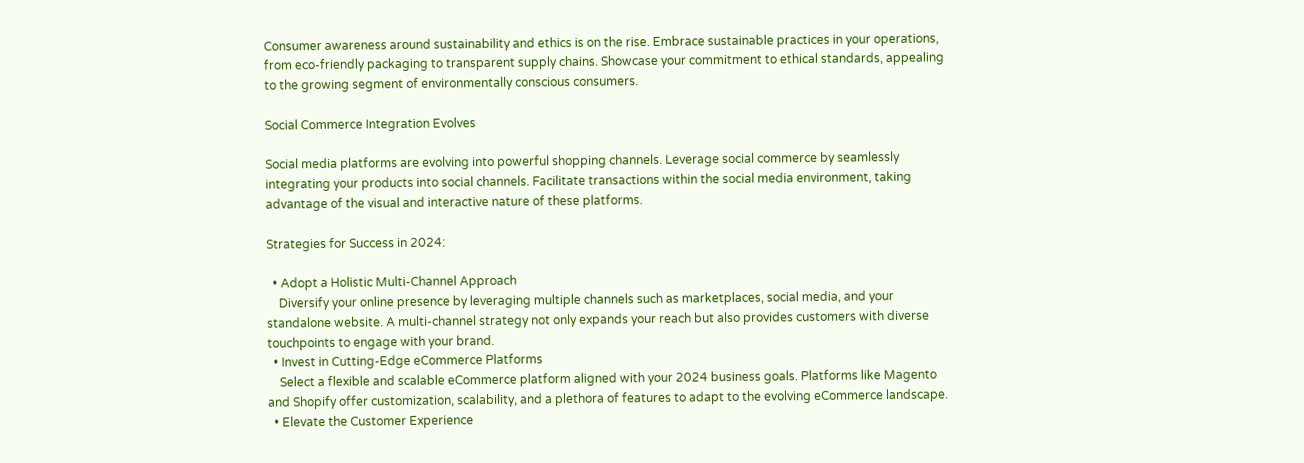Consumer awareness around sustainability and ethics is on the rise. Embrace sustainable practices in your operations, from eco-friendly packaging to transparent supply chains. Showcase your commitment to ethical standards, appealing to the growing segment of environmentally conscious consumers.

Social Commerce Integration Evolves

Social media platforms are evolving into powerful shopping channels. Leverage social commerce by seamlessly integrating your products into social channels. Facilitate transactions within the social media environment, taking advantage of the visual and interactive nature of these platforms.

Strategies for Success in 2024:

  • Adopt a Holistic Multi-Channel Approach
    Diversify your online presence by leveraging multiple channels such as marketplaces, social media, and your standalone website. A multi-channel strategy not only expands your reach but also provides customers with diverse touchpoints to engage with your brand.
  • Invest in Cutting-Edge eCommerce Platforms
    Select a flexible and scalable eCommerce platform aligned with your 2024 business goals. Platforms like Magento and Shopify offer customization, scalability, and a plethora of features to adapt to the evolving eCommerce landscape.
  • Elevate the Customer Experience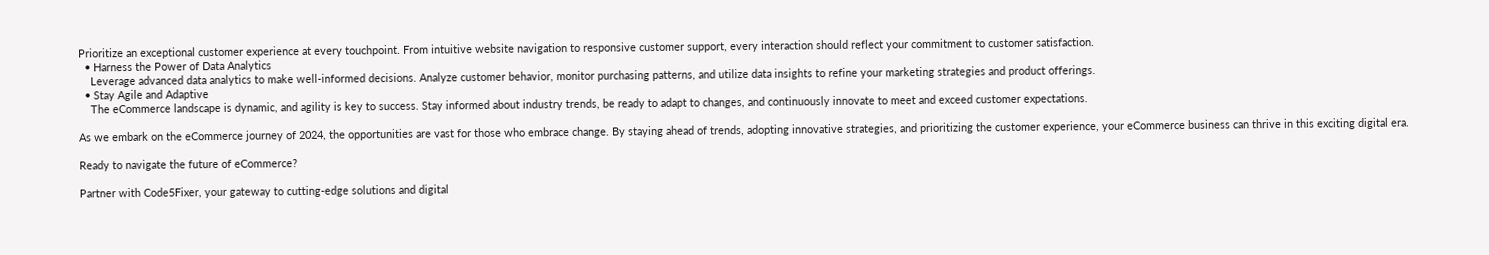Prioritize an exceptional customer experience at every touchpoint. From intuitive website navigation to responsive customer support, every interaction should reflect your commitment to customer satisfaction.
  • Harness the Power of Data Analytics
    Leverage advanced data analytics to make well-informed decisions. Analyze customer behavior, monitor purchasing patterns, and utilize data insights to refine your marketing strategies and product offerings.
  • Stay Agile and Adaptive
    The eCommerce landscape is dynamic, and agility is key to success. Stay informed about industry trends, be ready to adapt to changes, and continuously innovate to meet and exceed customer expectations.

As we embark on the eCommerce journey of 2024, the opportunities are vast for those who embrace change. By staying ahead of trends, adopting innovative strategies, and prioritizing the customer experience, your eCommerce business can thrive in this exciting digital era.

Ready to navigate the future of eCommerce?

Partner with Code5Fixer, your gateway to cutting-edge solutions and digital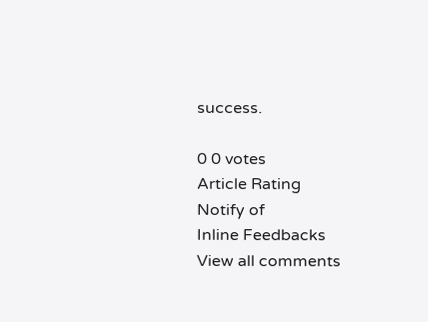success.

0 0 votes
Article Rating
Notify of
Inline Feedbacks
View all comments